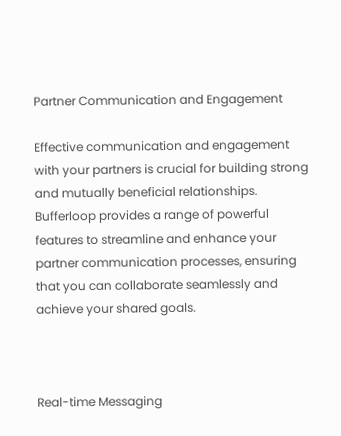Partner Communication and Engagement

Effective communication and engagement with your partners is crucial for building strong and mutually beneficial relationships. Bufferloop provides a range of powerful features to streamline and enhance your partner communication processes, ensuring that you can collaborate seamlessly and achieve your shared goals.



Real-time Messaging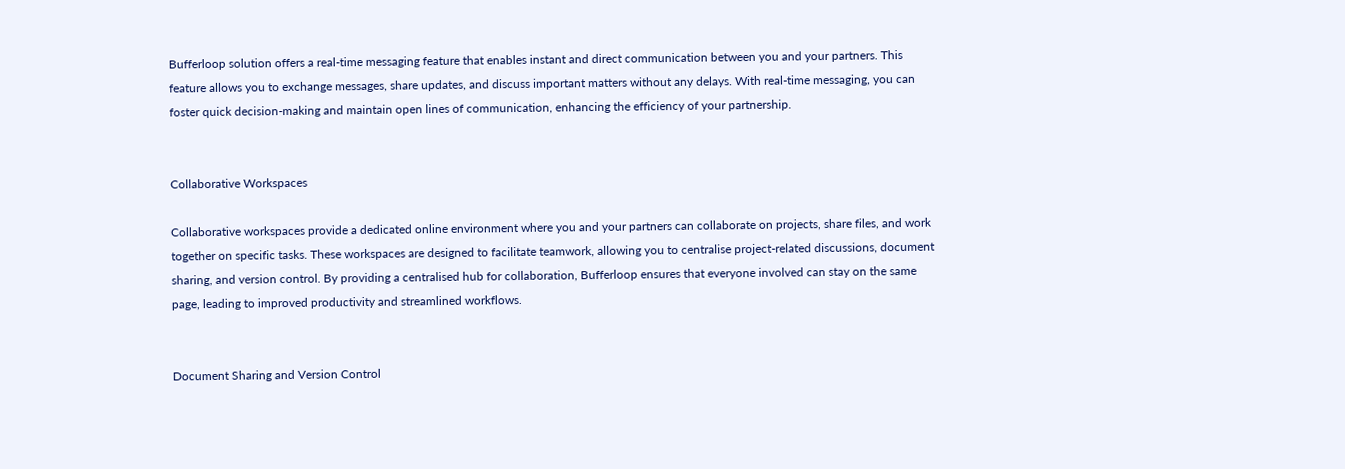Bufferloop solution offers a real-time messaging feature that enables instant and direct communication between you and your partners. This feature allows you to exchange messages, share updates, and discuss important matters without any delays. With real-time messaging, you can foster quick decision-making and maintain open lines of communication, enhancing the efficiency of your partnership.


Collaborative Workspaces

Collaborative workspaces provide a dedicated online environment where you and your partners can collaborate on projects, share files, and work together on specific tasks. These workspaces are designed to facilitate teamwork, allowing you to centralise project-related discussions, document sharing, and version control. By providing a centralised hub for collaboration, Bufferloop ensures that everyone involved can stay on the same page, leading to improved productivity and streamlined workflows.


Document Sharing and Version Control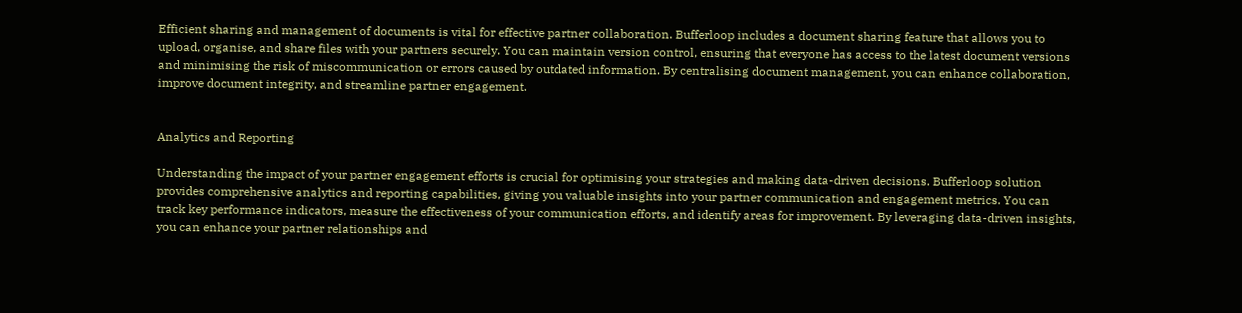Efficient sharing and management of documents is vital for effective partner collaboration. Bufferloop includes a document sharing feature that allows you to upload, organise, and share files with your partners securely. You can maintain version control, ensuring that everyone has access to the latest document versions and minimising the risk of miscommunication or errors caused by outdated information. By centralising document management, you can enhance collaboration, improve document integrity, and streamline partner engagement.


Analytics and Reporting

Understanding the impact of your partner engagement efforts is crucial for optimising your strategies and making data-driven decisions. Bufferloop solution provides comprehensive analytics and reporting capabilities, giving you valuable insights into your partner communication and engagement metrics. You can track key performance indicators, measure the effectiveness of your communication efforts, and identify areas for improvement. By leveraging data-driven insights, you can enhance your partner relationships and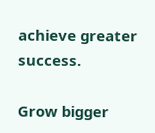achieve greater success.

Grow bigger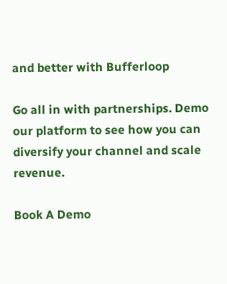and better with Bufferloop

Go all in with partnerships. Demo our platform to see how you can diversify your channel and scale revenue.

Book A Demo